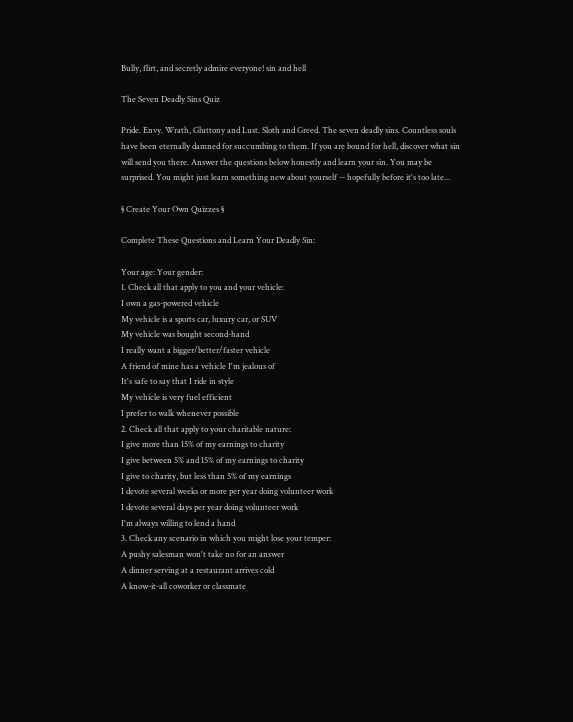Bully, flirt, and secretly admire everyone! sin and hell

The Seven Deadly Sins Quiz

Pride. Envy. Wrath, Gluttony and Lust. Sloth and Greed. The seven deadly sins. Countless souls have been eternally damned for succumbing to them. If you are bound for hell, discover what sin will send you there. Answer the questions below honestly and learn your sin. You may be surprised. You might just learn something new about yourself -- hopefully before it's too late...

§ Create Your Own Quizzes §

Complete These Questions and Learn Your Deadly Sin:

Your age: Your gender:
1. Check all that apply to you and your vehicle:
I own a gas-powered vehicle
My vehicle is a sports car, luxury car, or SUV
My vehicle was bought second-hand
I really want a bigger/better/faster vehicle
A friend of mine has a vehicle I'm jealous of
It's safe to say that I ride in style
My vehicle is very fuel efficient
I prefer to walk whenever possible
2. Check all that apply to your charitable nature:
I give more than 15% of my earnings to charity
I give between 5% and 15% of my earnings to charity
I give to charity, but less than 5% of my earnings
I devote several weeks or more per year doing volunteer work
I devote several days per year doing volunteer work
I'm always willing to lend a hand
3. Check any scenario in which you might lose your temper:
A pushy salesman won't take no for an answer
A dinner serving at a restaurant arrives cold
A know-it-all coworker or classmate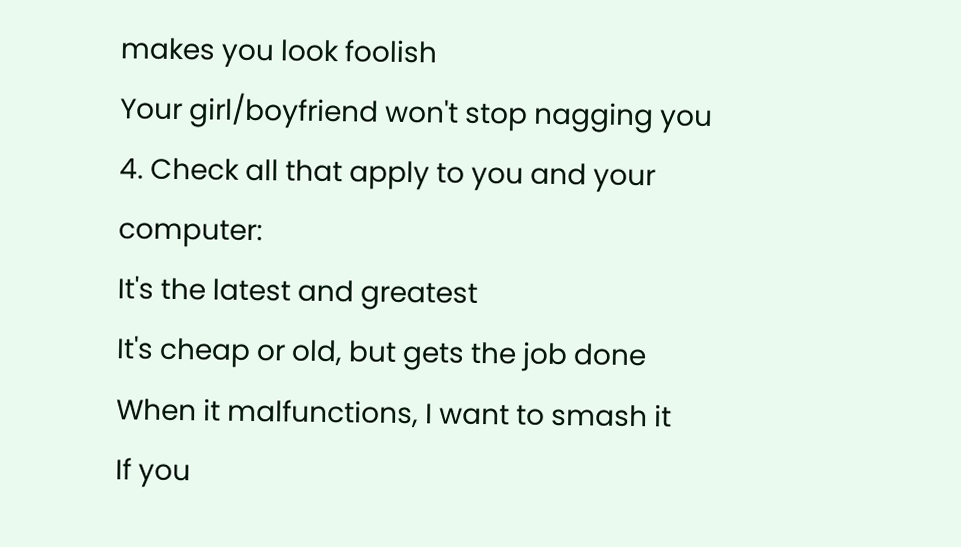makes you look foolish
Your girl/boyfriend won't stop nagging you
4. Check all that apply to you and your computer:
It's the latest and greatest
It's cheap or old, but gets the job done
When it malfunctions, I want to smash it
If you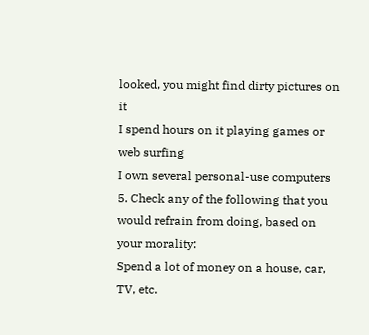looked, you might find dirty pictures on it
I spend hours on it playing games or web surfing
I own several personal-use computers
5. Check any of the following that you would refrain from doing, based on your morality:
Spend a lot of money on a house, car, TV, etc.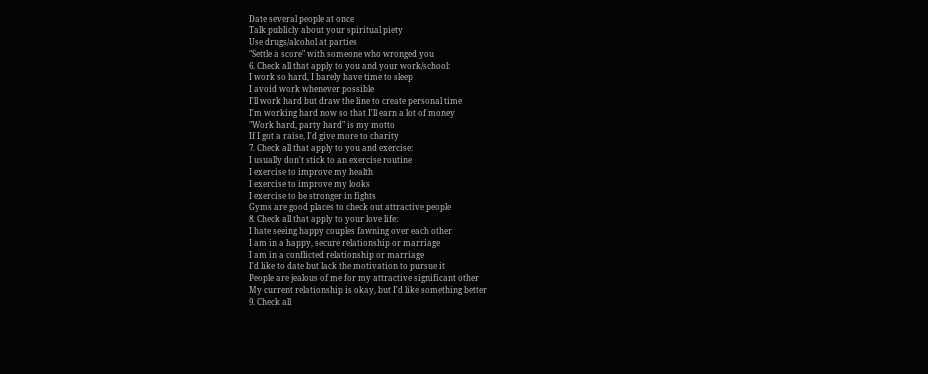Date several people at once
Talk publicly about your spiritual piety
Use drugs/alcohol at parties
"Settle a score" with someone who wronged you
6. Check all that apply to you and your work/school:
I work so hard, I barely have time to sleep
I avoid work whenever possible
I'll work hard but draw the line to create personal time
I'm working hard now so that I'll earn a lot of money
"Work hard, party hard" is my motto
If I got a raise, I'd give more to charity
7. Check all that apply to you and exercise:
I usually don't stick to an exercise routine
I exercise to improve my health
I exercise to improve my looks
I exercise to be stronger in fights
Gyms are good places to check out attractive people
8. Check all that apply to your love life:
I hate seeing happy couples fawning over each other
I am in a happy, secure relationship or marriage
I am in a conflicted relationship or marriage
I'd like to date but lack the motivation to pursue it
People are jealous of me for my attractive significant other
My current relationship is okay, but I'd like something better
9. Check all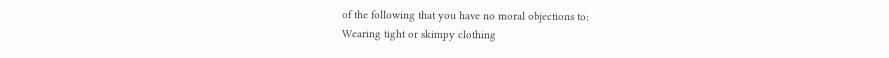of the following that you have no moral objections to:
Wearing tight or skimpy clothing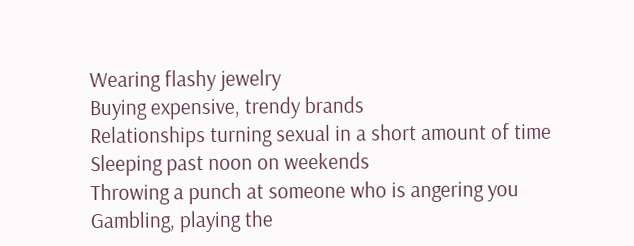Wearing flashy jewelry
Buying expensive, trendy brands
Relationships turning sexual in a short amount of time
Sleeping past noon on weekends
Throwing a punch at someone who is angering you
Gambling, playing the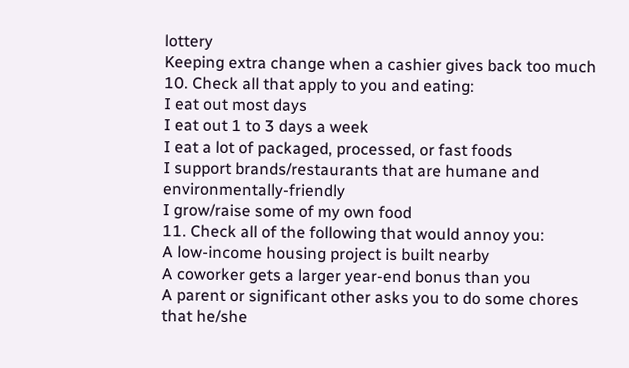lottery
Keeping extra change when a cashier gives back too much
10. Check all that apply to you and eating:
I eat out most days
I eat out 1 to 3 days a week
I eat a lot of packaged, processed, or fast foods
I support brands/restaurants that are humane and environmentally-friendly
I grow/raise some of my own food
11. Check all of the following that would annoy you:
A low-income housing project is built nearby
A coworker gets a larger year-end bonus than you
A parent or significant other asks you to do some chores that he/she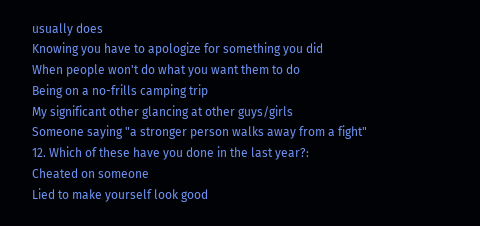usually does
Knowing you have to apologize for something you did
When people won't do what you want them to do
Being on a no-frills camping trip
My significant other glancing at other guys/girls
Someone saying "a stronger person walks away from a fight"
12. Which of these have you done in the last year?:
Cheated on someone
Lied to make yourself look good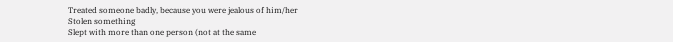Treated someone badly, because you were jealous of him/her
Stolen something
Slept with more than one person (not at the same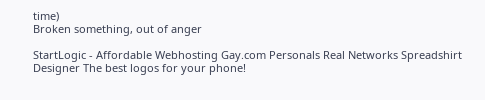time)
Broken something, out of anger

StartLogic - Affordable Webhosting Gay.com Personals Real Networks Spreadshirt Designer The best logos for your phone!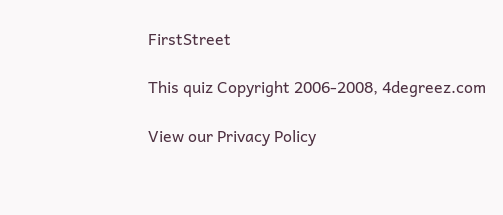FirstStreet

This quiz Copyright 2006-2008, 4degreez.com

View our Privacy Policy